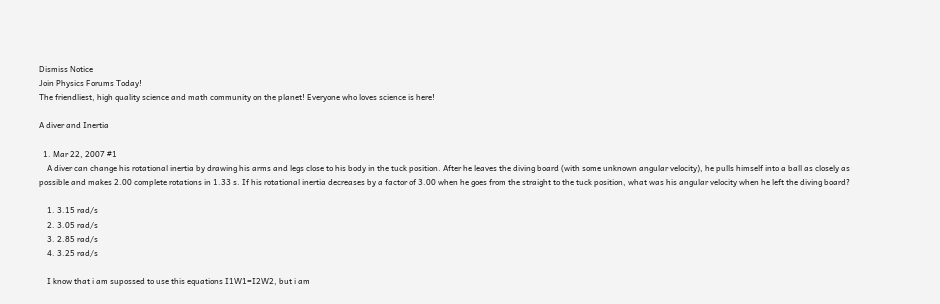Dismiss Notice
Join Physics Forums Today!
The friendliest, high quality science and math community on the planet! Everyone who loves science is here!

A diver and Inertia

  1. Mar 22, 2007 #1
    A diver can change his rotational inertia by drawing his arms and legs close to his body in the tuck position. After he leaves the diving board (with some unknown angular velocity), he pulls himself into a ball as closely as possible and makes 2.00 complete rotations in 1.33 s. If his rotational inertia decreases by a factor of 3.00 when he goes from the straight to the tuck position, what was his angular velocity when he left the diving board?

    1. 3.15 rad/s
    2. 3.05 rad/s
    3. 2.85 rad/s
    4. 3.25 rad/s

    I know that i am supossed to use this equations I1W1=I2W2, but i am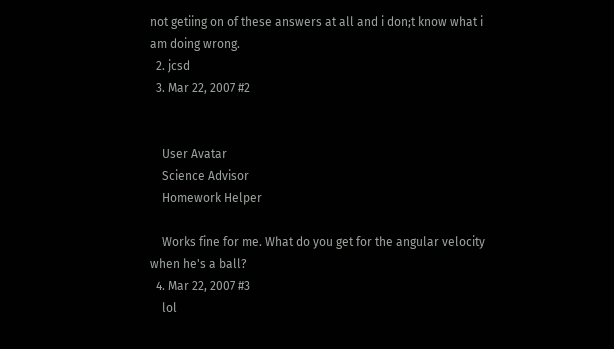not getiing on of these answers at all and i don;t know what i am doing wrong.
  2. jcsd
  3. Mar 22, 2007 #2


    User Avatar
    Science Advisor
    Homework Helper

    Works fine for me. What do you get for the angular velocity when he's a ball?
  4. Mar 22, 2007 #3
    lol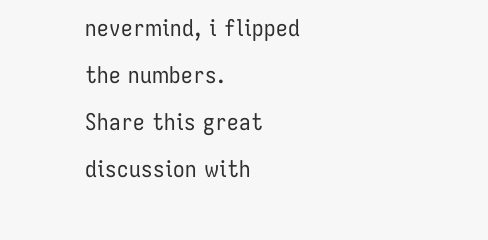nevermind, i flipped the numbers.
Share this great discussion with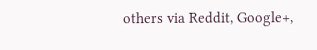others via Reddit, Google+,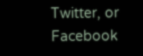Twitter, or Facebook